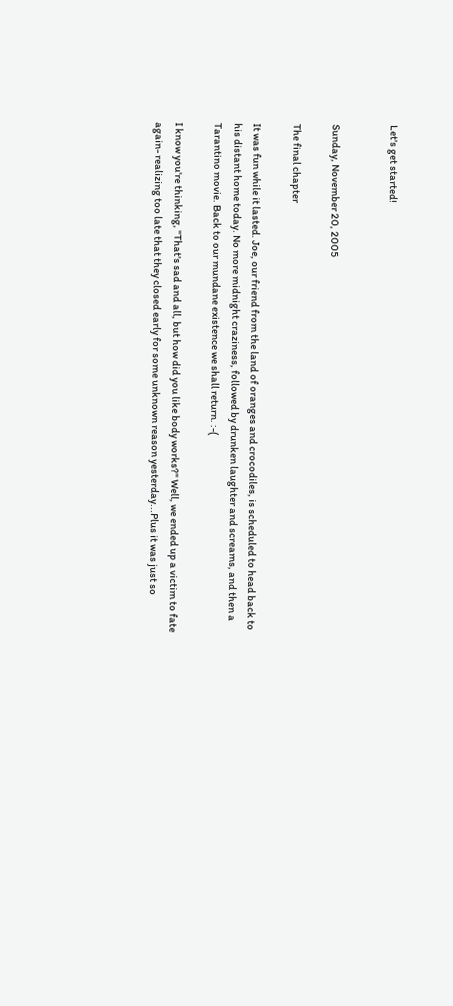Let's get started!


Sunday, November 20, 2005

The final chapter

It was fun while it lasted. Joe, our friend from the land of oranges and crocodiles, is scheduled to head back to his distant home today. No more midnight craziness, followed by drunken laughter and screams, and then a Tarantino movie. Back to our mundane existence we shall return. :-(

I know you're thinking, "That's sad and all, but how did you like body works?" Well, we ended up a victim to fate again- realizing too late that they closed early for some unknown reason yesterday...Plus it was just so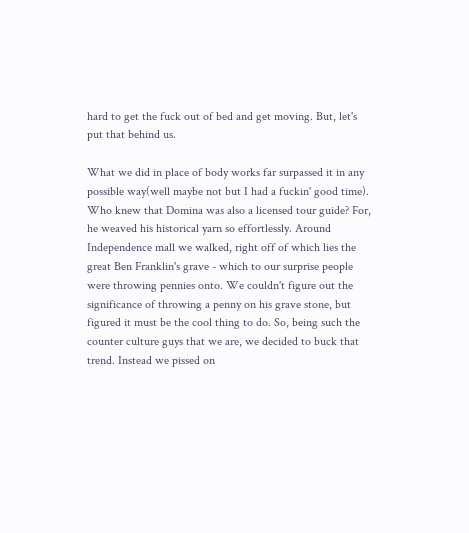hard to get the fuck out of bed and get moving. But, let's put that behind us.

What we did in place of body works far surpassed it in any possible way(well maybe not but I had a fuckin' good time). Who knew that Domina was also a licensed tour guide? For, he weaved his historical yarn so effortlessly. Around Independence mall we walked, right off of which lies the great Ben Franklin's grave - which to our surprise people were throwing pennies onto. We couldn't figure out the significance of throwing a penny on his grave stone, but figured it must be the cool thing to do. So, being such the counter culture guys that we are, we decided to buck that trend. Instead we pissed on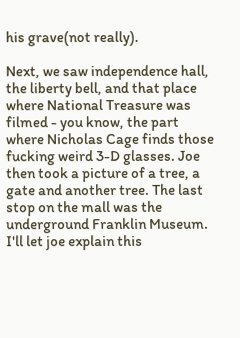his grave(not really).

Next, we saw independence hall, the liberty bell, and that place where National Treasure was filmed - you know, the part where Nicholas Cage finds those fucking weird 3-D glasses. Joe then took a picture of a tree, a gate and another tree. The last stop on the mall was the underground Franklin Museum. I'll let joe explain this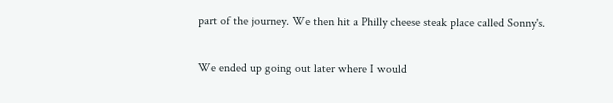part of the journey. We then hit a Philly cheese steak place called Sonny's.

We ended up going out later where I would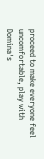proceed to make everyone feel uncomfortable, play with Domina's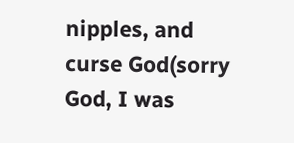nipples, and curse God(sorry God, I was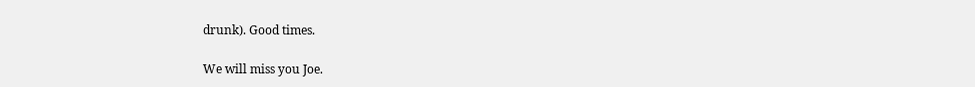drunk). Good times.

We will miss you Joe.